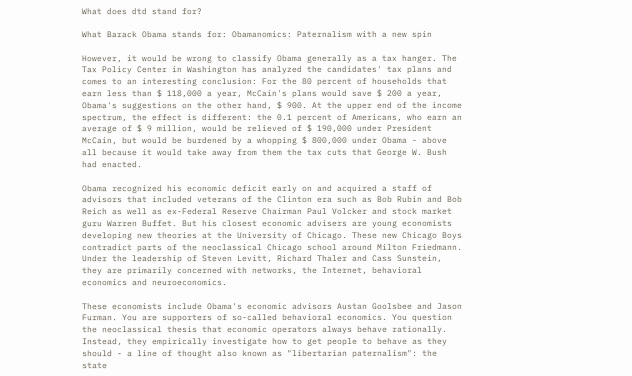What does dtd stand for?

What Barack Obama stands for: Obamanomics: Paternalism with a new spin

However, it would be wrong to classify Obama generally as a tax hanger. The Tax Policy Center in Washington has analyzed the candidates' tax plans and comes to an interesting conclusion: For the 80 percent of households that earn less than $ 118,000 a year, McCain's plans would save $ 200 a year, Obama's suggestions on the other hand, $ 900. At the upper end of the income spectrum, the effect is different: the 0.1 percent of Americans, who earn an average of $ 9 million, would be relieved of $ 190,000 under President McCain, but would be burdened by a whopping $ 800,000 under Obama - above all because it would take away from them the tax cuts that George W. Bush had enacted.

Obama recognized his economic deficit early on and acquired a staff of advisors that included veterans of the Clinton era such as Bob Rubin and Bob Reich as well as ex-Federal Reserve Chairman Paul Volcker and stock market guru Warren Buffet. But his closest economic advisers are young economists developing new theories at the University of Chicago. These new Chicago Boys contradict parts of the neoclassical Chicago school around Milton Friedmann. Under the leadership of Steven Levitt, Richard Thaler and Cass Sunstein, they are primarily concerned with networks, the Internet, behavioral economics and neuroeconomics.

These economists include Obama's economic advisors Austan Goolsbee and Jason Furman. You are supporters of so-called behavioral economics. You question the neoclassical thesis that economic operators always behave rationally. Instead, they empirically investigate how to get people to behave as they should - a line of thought also known as "libertarian paternalism": the state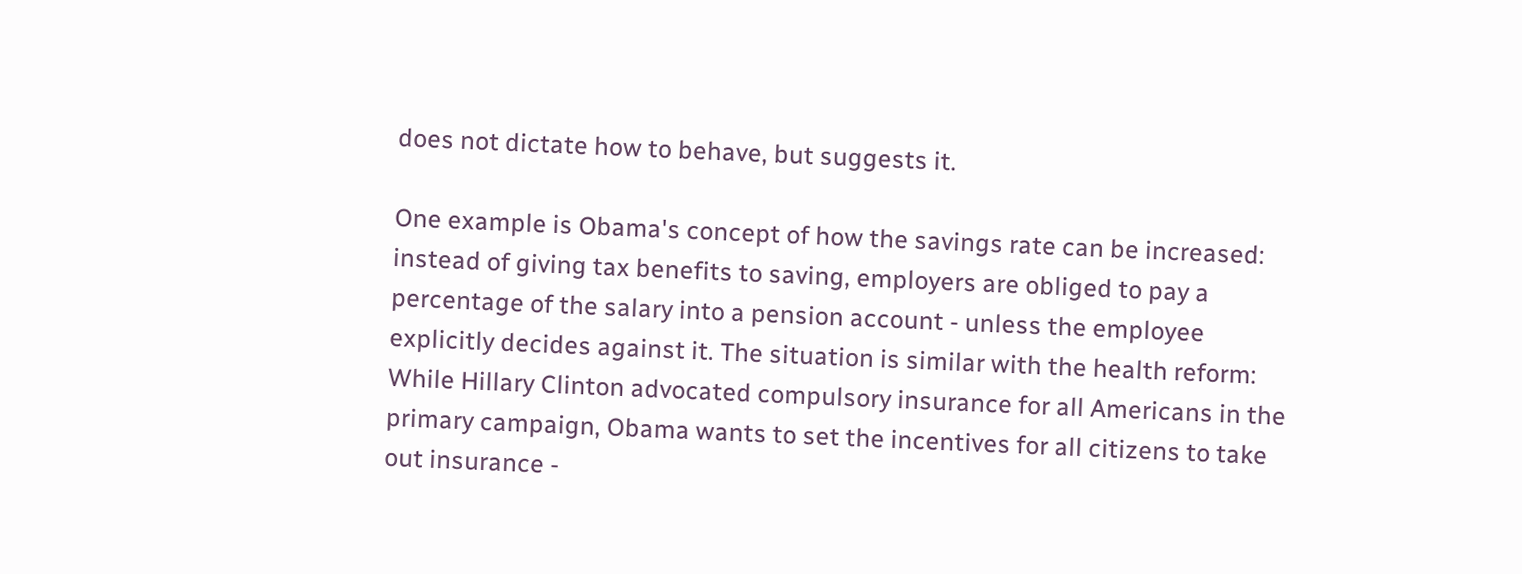does not dictate how to behave, but suggests it.

One example is Obama's concept of how the savings rate can be increased: instead of giving tax benefits to saving, employers are obliged to pay a percentage of the salary into a pension account - unless the employee explicitly decides against it. The situation is similar with the health reform: While Hillary Clinton advocated compulsory insurance for all Americans in the primary campaign, Obama wants to set the incentives for all citizens to take out insurance -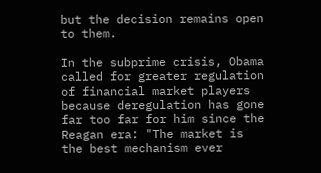but the decision remains open to them.

In the subprime crisis, Obama called for greater regulation of financial market players because deregulation has gone far too far for him since the Reagan era: "The market is the best mechanism ever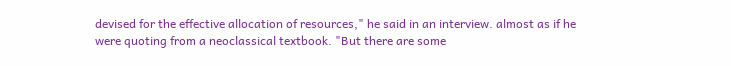devised for the effective allocation of resources," he said in an interview. almost as if he were quoting from a neoclassical textbook. "But there are some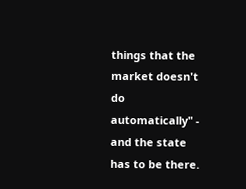things that the market doesn't do automatically" - and the state has to be there.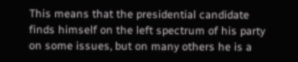This means that the presidential candidate finds himself on the left spectrum of his party on some issues, but on many others he is a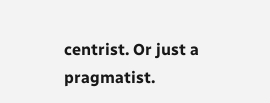centrist. Or just a pragmatist.